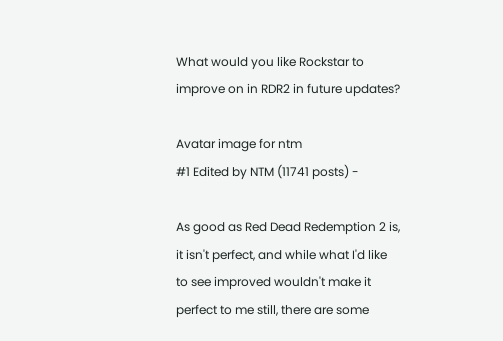What would you like Rockstar to improve on in RDR2 in future updates?

Avatar image for ntm
#1 Edited by NTM (11741 posts) -

As good as Red Dead Redemption 2 is, it isn't perfect, and while what I'd like to see improved wouldn't make it perfect to me still, there are some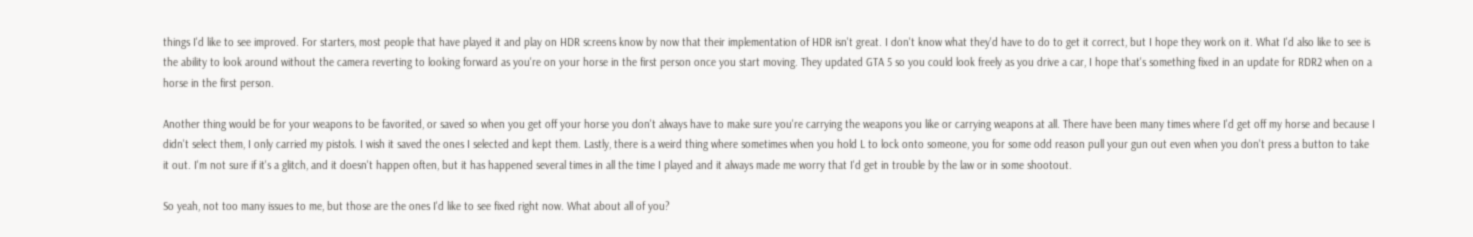things I'd like to see improved. For starters, most people that have played it and play on HDR screens know by now that their implementation of HDR isn't great. I don't know what they'd have to do to get it correct, but I hope they work on it. What I'd also like to see is the ability to look around without the camera reverting to looking forward as you're on your horse in the first person once you start moving. They updated GTA 5 so you could look freely as you drive a car, I hope that's something fixed in an update for RDR2 when on a horse in the first person.

Another thing would be for your weapons to be favorited, or saved so when you get off your horse you don't always have to make sure you're carrying the weapons you like or carrying weapons at all. There have been many times where I'd get off my horse and because I didn't select them, I only carried my pistols. I wish it saved the ones I selected and kept them. Lastly, there is a weird thing where sometimes when you hold L to lock onto someone, you for some odd reason pull your gun out even when you don't press a button to take it out. I'm not sure if it's a glitch, and it doesn't happen often, but it has happened several times in all the time I played and it always made me worry that I'd get in trouble by the law or in some shootout.

So yeah, not too many issues to me, but those are the ones I'd like to see fixed right now. What about all of you?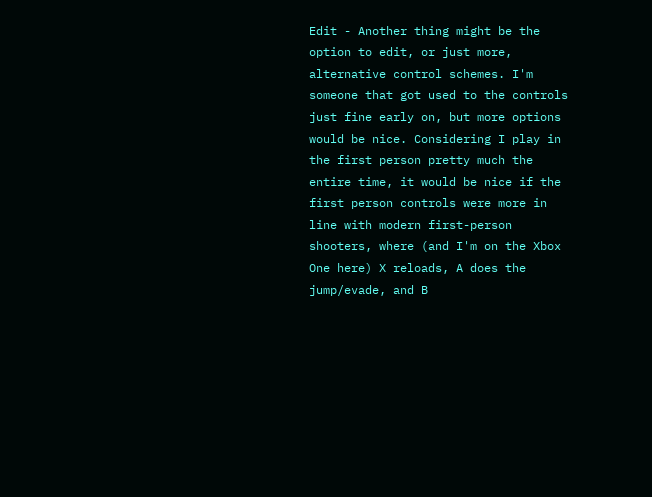Edit - Another thing might be the option to edit, or just more, alternative control schemes. I'm someone that got used to the controls just fine early on, but more options would be nice. Considering I play in the first person pretty much the entire time, it would be nice if the first person controls were more in line with modern first-person shooters, where (and I'm on the Xbox One here) X reloads, A does the jump/evade, and B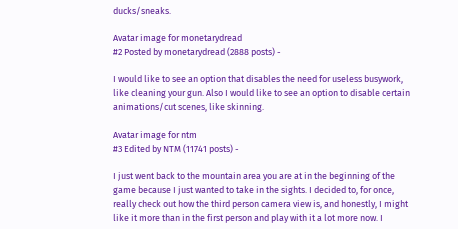ducks/sneaks.

Avatar image for monetarydread
#2 Posted by monetarydread (2888 posts) -

I would like to see an option that disables the need for useless busywork, like cleaning your gun. Also I would like to see an option to disable certain animations/cut scenes, like skinning.

Avatar image for ntm
#3 Edited by NTM (11741 posts) -

I just went back to the mountain area you are at in the beginning of the game because I just wanted to take in the sights. I decided to, for once, really check out how the third person camera view is, and honestly, I might like it more than in the first person and play with it a lot more now. I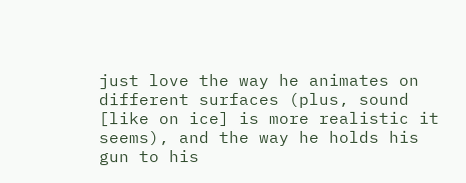just love the way he animates on different surfaces (plus, sound [like on ice] is more realistic it seems), and the way he holds his gun to his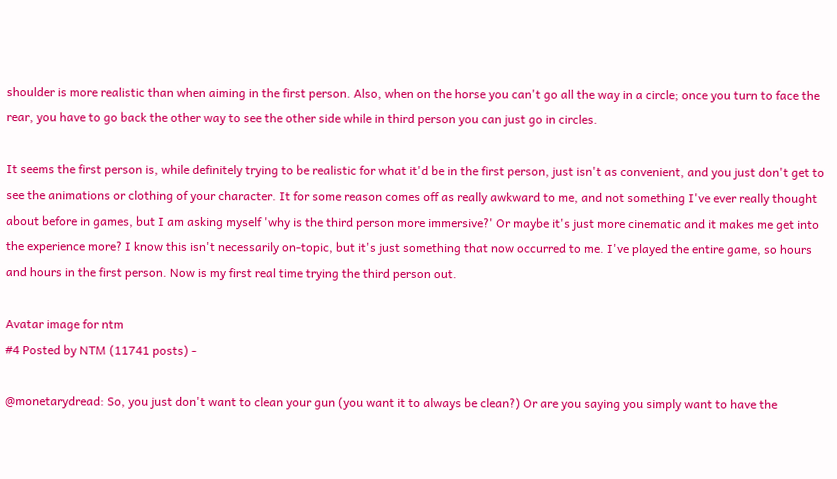shoulder is more realistic than when aiming in the first person. Also, when on the horse you can't go all the way in a circle; once you turn to face the rear, you have to go back the other way to see the other side while in third person you can just go in circles.

It seems the first person is, while definitely trying to be realistic for what it'd be in the first person, just isn't as convenient, and you just don't get to see the animations or clothing of your character. It for some reason comes off as really awkward to me, and not something I've ever really thought about before in games, but I am asking myself 'why is the third person more immersive?' Or maybe it's just more cinematic and it makes me get into the experience more? I know this isn't necessarily on-topic, but it's just something that now occurred to me. I've played the entire game, so hours and hours in the first person. Now is my first real time trying the third person out.

Avatar image for ntm
#4 Posted by NTM (11741 posts) -

@monetarydread: So, you just don't want to clean your gun (you want it to always be clean?) Or are you saying you simply want to have the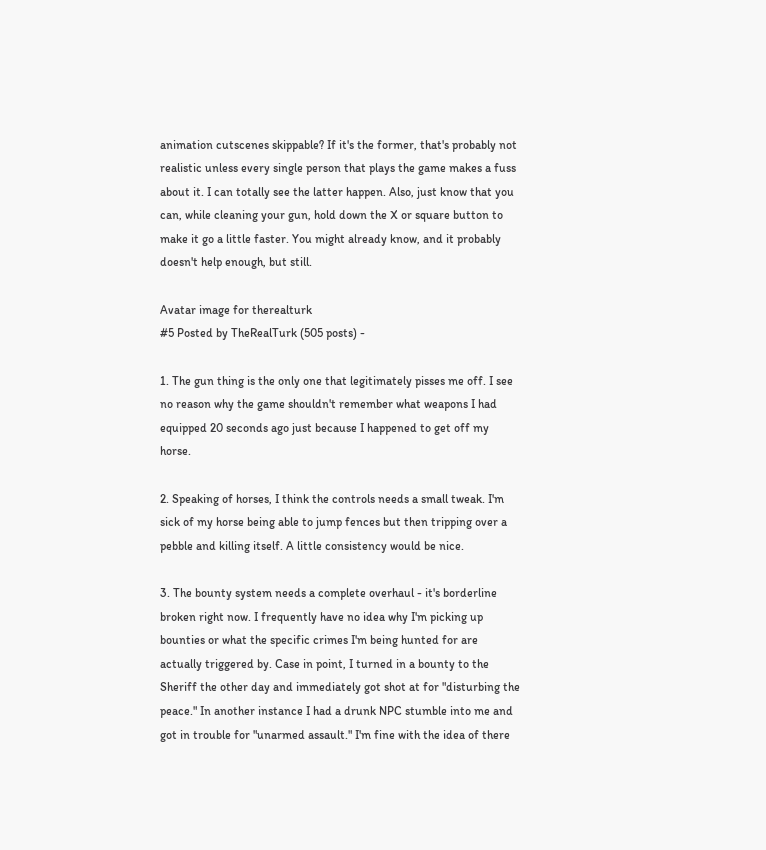animation cutscenes skippable? If it's the former, that's probably not realistic unless every single person that plays the game makes a fuss about it. I can totally see the latter happen. Also, just know that you can, while cleaning your gun, hold down the X or square button to make it go a little faster. You might already know, and it probably doesn't help enough, but still.

Avatar image for therealturk
#5 Posted by TheRealTurk (505 posts) -

1. The gun thing is the only one that legitimately pisses me off. I see no reason why the game shouldn't remember what weapons I had equipped 20 seconds ago just because I happened to get off my horse.

2. Speaking of horses, I think the controls needs a small tweak. I'm sick of my horse being able to jump fences but then tripping over a pebble and killing itself. A little consistency would be nice.

3. The bounty system needs a complete overhaul - it's borderline broken right now. I frequently have no idea why I'm picking up bounties or what the specific crimes I'm being hunted for are actually triggered by. Case in point, I turned in a bounty to the Sheriff the other day and immediately got shot at for "disturbing the peace." In another instance I had a drunk NPC stumble into me and got in trouble for "unarmed assault." I'm fine with the idea of there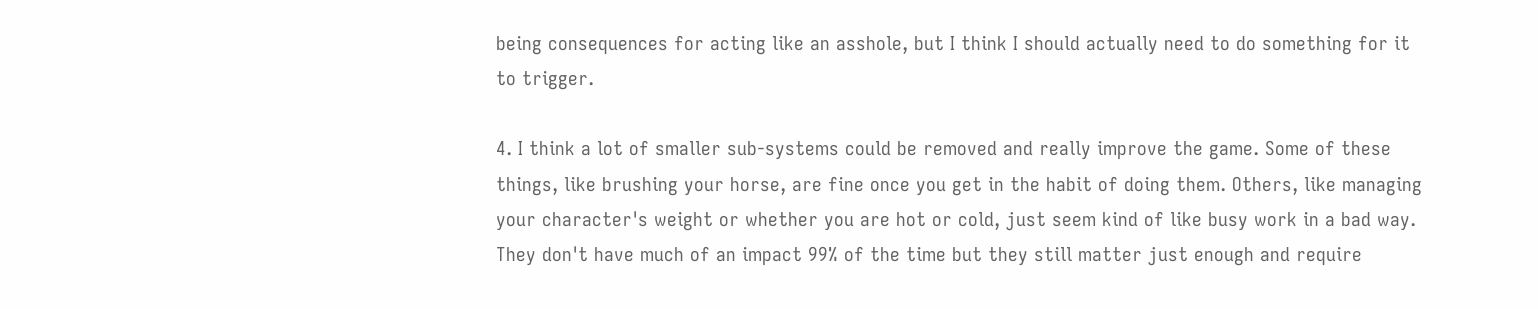being consequences for acting like an asshole, but I think I should actually need to do something for it to trigger.

4. I think a lot of smaller sub-systems could be removed and really improve the game. Some of these things, like brushing your horse, are fine once you get in the habit of doing them. Others, like managing your character's weight or whether you are hot or cold, just seem kind of like busy work in a bad way. They don't have much of an impact 99% of the time but they still matter just enough and require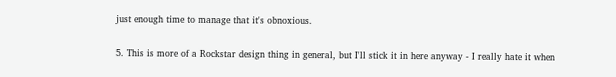just enough time to manage that it's obnoxious.

5. This is more of a Rockstar design thing in general, but I'll stick it in here anyway - I really hate it when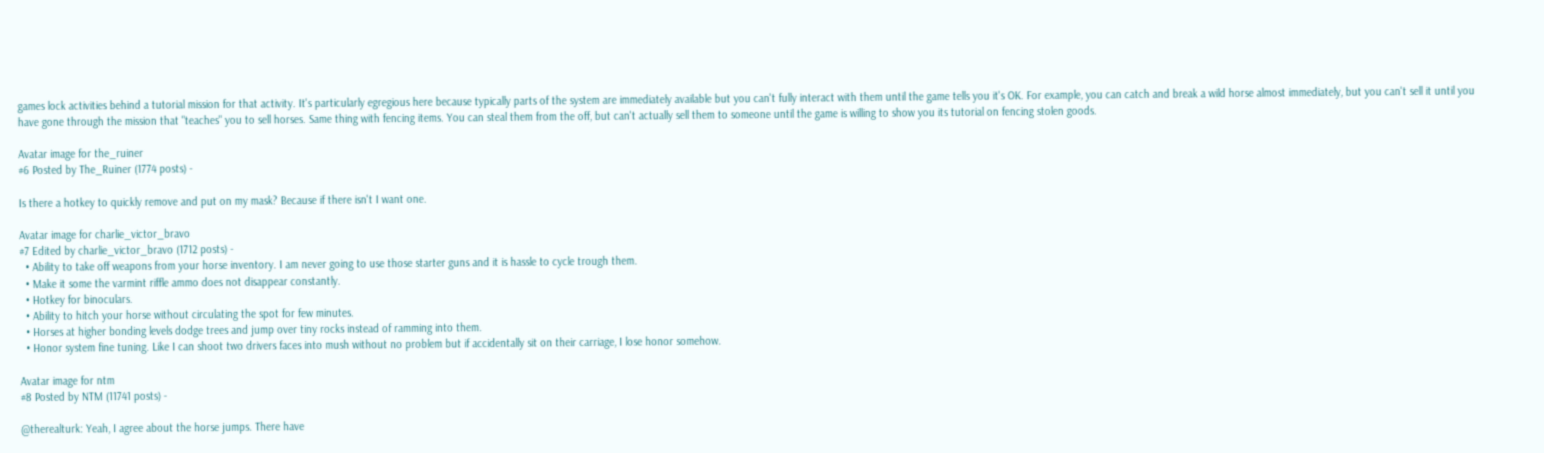games lock activities behind a tutorial mission for that activity. It's particularly egregious here because typically parts of the system are immediately available but you can't fully interact with them until the game tells you it's OK. For example, you can catch and break a wild horse almost immediately, but you can't sell it until you have gone through the mission that "teaches" you to sell horses. Same thing with fencing items. You can steal them from the off, but can't actually sell them to someone until the game is willing to show you its tutorial on fencing stolen goods.

Avatar image for the_ruiner
#6 Posted by The_Ruiner (1774 posts) -

Is there a hotkey to quickly remove and put on my mask? Because if there isn't I want one.

Avatar image for charlie_victor_bravo
#7 Edited by charlie_victor_bravo (1712 posts) -
  • Ability to take off weapons from your horse inventory. I am never going to use those starter guns and it is hassle to cycle trough them.
  • Make it some the varmint riffle ammo does not disappear constantly.
  • Hotkey for binoculars.
  • Ability to hitch your horse without circulating the spot for few minutes.
  • Horses at higher bonding levels dodge trees and jump over tiny rocks instead of ramming into them.
  • Honor system fine tuning. Like I can shoot two drivers faces into mush without no problem but if accidentally sit on their carriage, I lose honor somehow.

Avatar image for ntm
#8 Posted by NTM (11741 posts) -

@therealturk: Yeah, I agree about the horse jumps. There have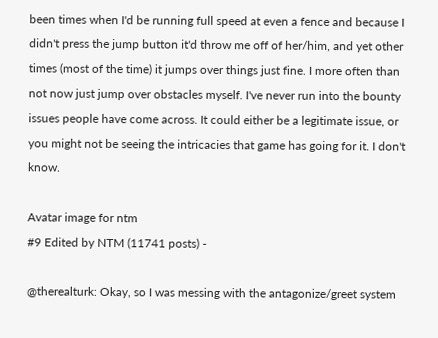been times when I'd be running full speed at even a fence and because I didn't press the jump button it'd throw me off of her/him, and yet other times (most of the time) it jumps over things just fine. I more often than not now just jump over obstacles myself. I've never run into the bounty issues people have come across. It could either be a legitimate issue, or you might not be seeing the intricacies that game has going for it. I don't know.

Avatar image for ntm
#9 Edited by NTM (11741 posts) -

@therealturk: Okay, so I was messing with the antagonize/greet system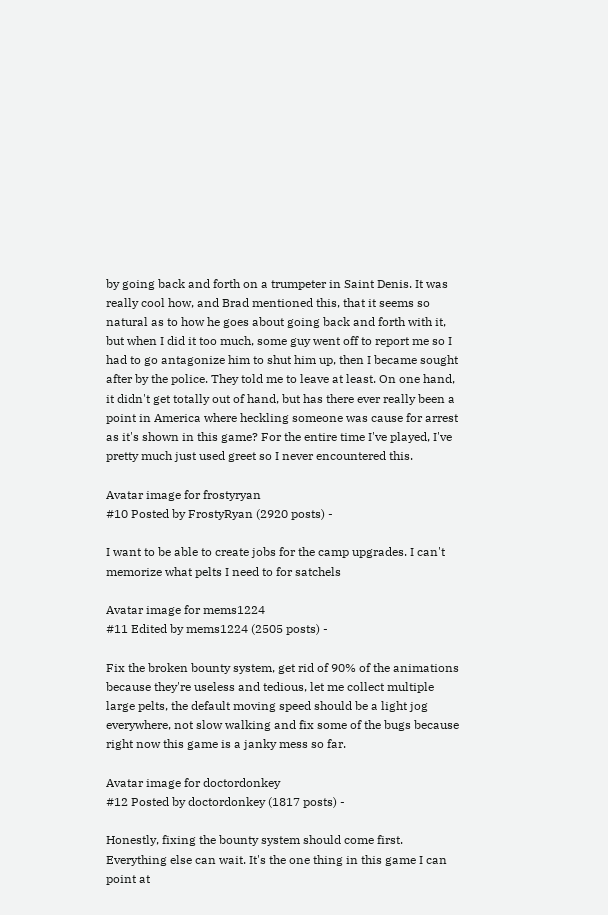by going back and forth on a trumpeter in Saint Denis. It was really cool how, and Brad mentioned this, that it seems so natural as to how he goes about going back and forth with it, but when I did it too much, some guy went off to report me so I had to go antagonize him to shut him up, then I became sought after by the police. They told me to leave at least. On one hand, it didn't get totally out of hand, but has there ever really been a point in America where heckling someone was cause for arrest as it's shown in this game? For the entire time I've played, I've pretty much just used greet so I never encountered this.

Avatar image for frostyryan
#10 Posted by FrostyRyan (2920 posts) -

I want to be able to create jobs for the camp upgrades. I can't memorize what pelts I need to for satchels

Avatar image for mems1224
#11 Edited by mems1224 (2505 posts) -

Fix the broken bounty system, get rid of 90% of the animations because they're useless and tedious, let me collect multiple large pelts, the default moving speed should be a light jog everywhere, not slow walking and fix some of the bugs because right now this game is a janky mess so far.

Avatar image for doctordonkey
#12 Posted by doctordonkey (1817 posts) -

Honestly, fixing the bounty system should come first. Everything else can wait. It's the one thing in this game I can point at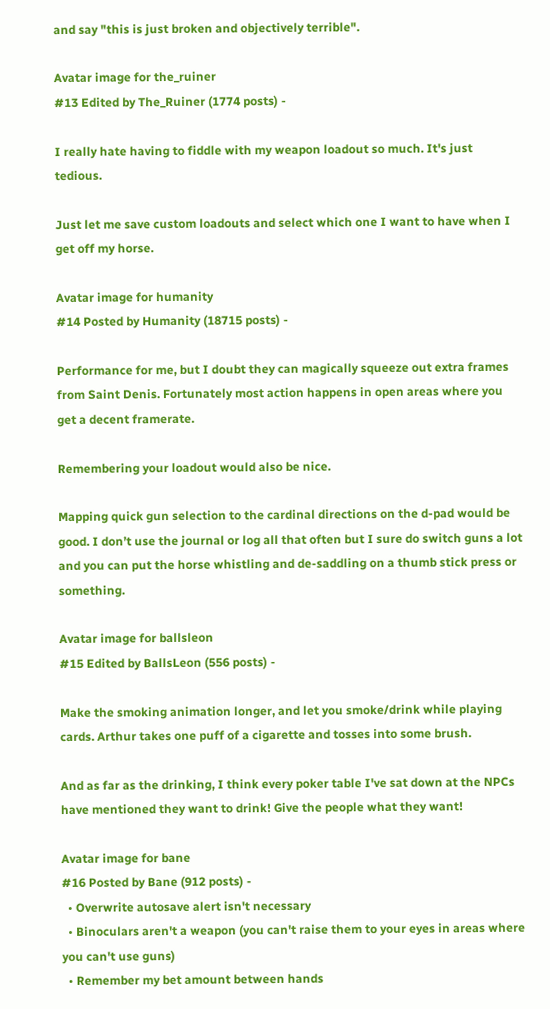and say "this is just broken and objectively terrible".

Avatar image for the_ruiner
#13 Edited by The_Ruiner (1774 posts) -

I really hate having to fiddle with my weapon loadout so much. It's just tedious.

Just let me save custom loadouts and select which one I want to have when I get off my horse.

Avatar image for humanity
#14 Posted by Humanity (18715 posts) -

Performance for me, but I doubt they can magically squeeze out extra frames from Saint Denis. Fortunately most action happens in open areas where you get a decent framerate.

Remembering your loadout would also be nice.

Mapping quick gun selection to the cardinal directions on the d-pad would be good. I don’t use the journal or log all that often but I sure do switch guns a lot and you can put the horse whistling and de-saddling on a thumb stick press or something.

Avatar image for ballsleon
#15 Edited by BallsLeon (556 posts) -

Make the smoking animation longer, and let you smoke/drink while playing cards. Arthur takes one puff of a cigarette and tosses into some brush.

And as far as the drinking, I think every poker table I've sat down at the NPCs have mentioned they want to drink! Give the people what they want!

Avatar image for bane
#16 Posted by Bane (912 posts) -
  • Overwrite autosave alert isn't necessary
  • Binoculars aren't a weapon (you can't raise them to your eyes in areas where you can't use guns)
  • Remember my bet amount between hands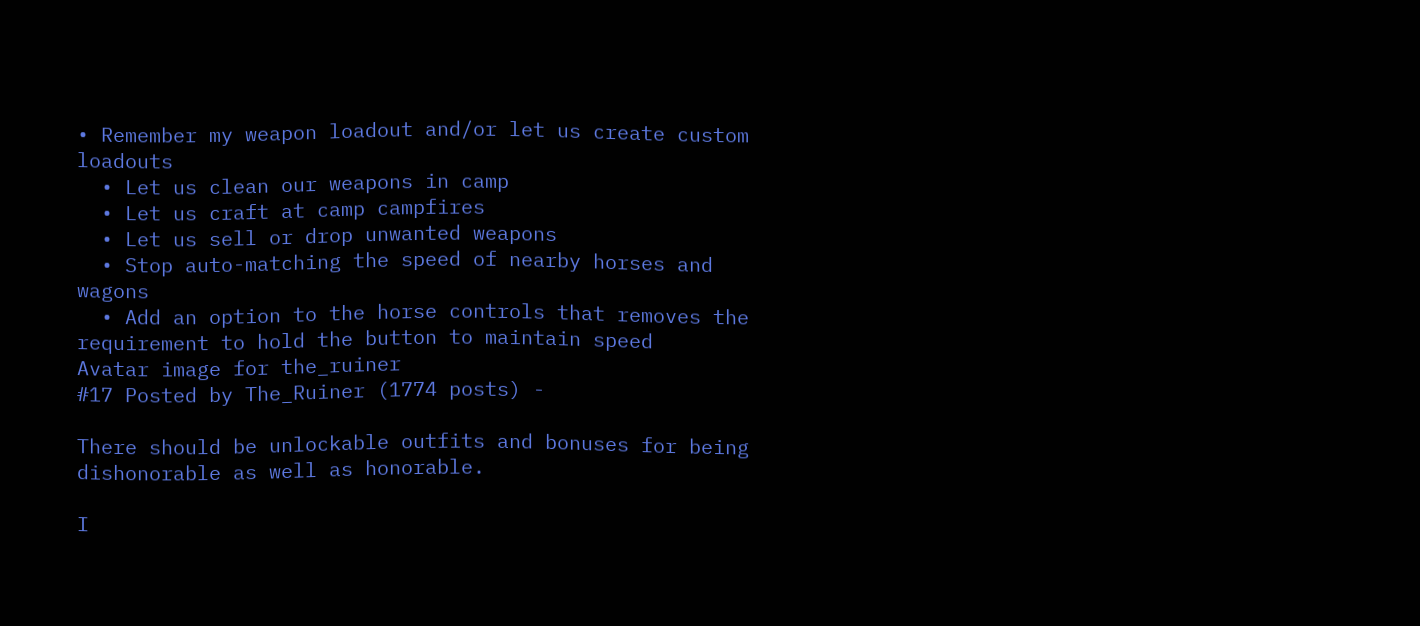• Remember my weapon loadout and/or let us create custom loadouts
  • Let us clean our weapons in camp
  • Let us craft at camp campfires
  • Let us sell or drop unwanted weapons
  • Stop auto-matching the speed of nearby horses and wagons
  • Add an option to the horse controls that removes the requirement to hold the button to maintain speed
Avatar image for the_ruiner
#17 Posted by The_Ruiner (1774 posts) -

There should be unlockable outfits and bonuses for being dishonorable as well as honorable.

I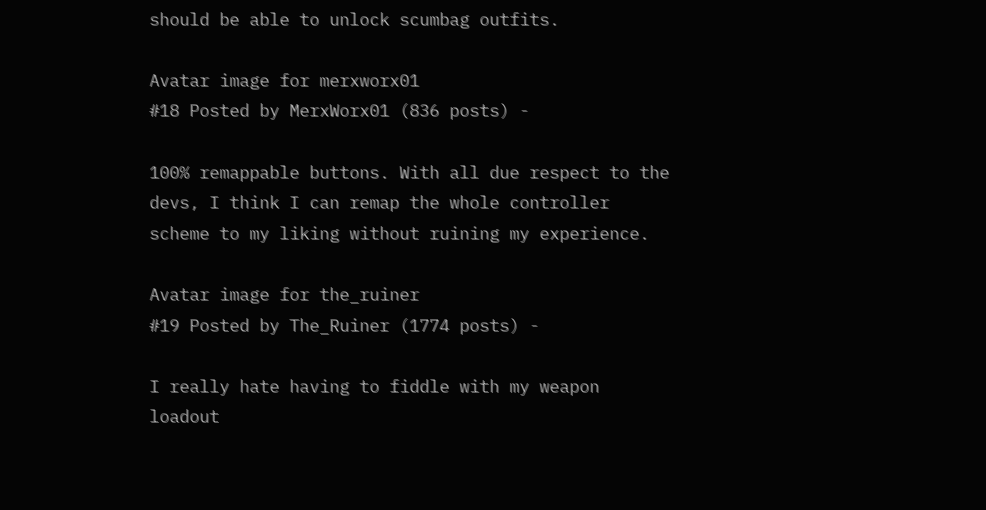should be able to unlock scumbag outfits.

Avatar image for merxworx01
#18 Posted by MerxWorx01 (836 posts) -

100% remappable buttons. With all due respect to the devs, I think I can remap the whole controller scheme to my liking without ruining my experience.

Avatar image for the_ruiner
#19 Posted by The_Ruiner (1774 posts) -

I really hate having to fiddle with my weapon loadout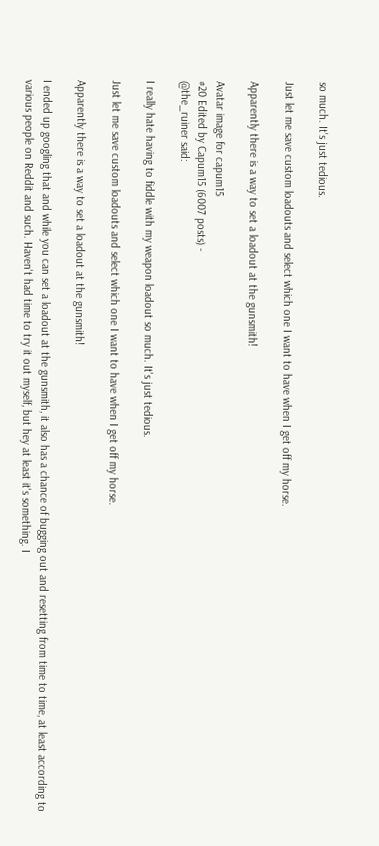so much. It's just tedious.

Just let me save custom loadouts and select which one I want to have when I get off my horse.

Apparently there is a way to set a loadout at the gunsmith!

Avatar image for capum15
#20 Edited by Capum15 (6007 posts) -
@the_ruiner said:

I really hate having to fiddle with my weapon loadout so much. It's just tedious.

Just let me save custom loadouts and select which one I want to have when I get off my horse.

Apparently there is a way to set a loadout at the gunsmith!

I ended up googling that and while you can set a loadout at the gunsmith, it also has a chance of bugging out and resetting from time to time, at least according to various people on Reddit and such. Haven't had time to try it out myself, but hey at least it's something. I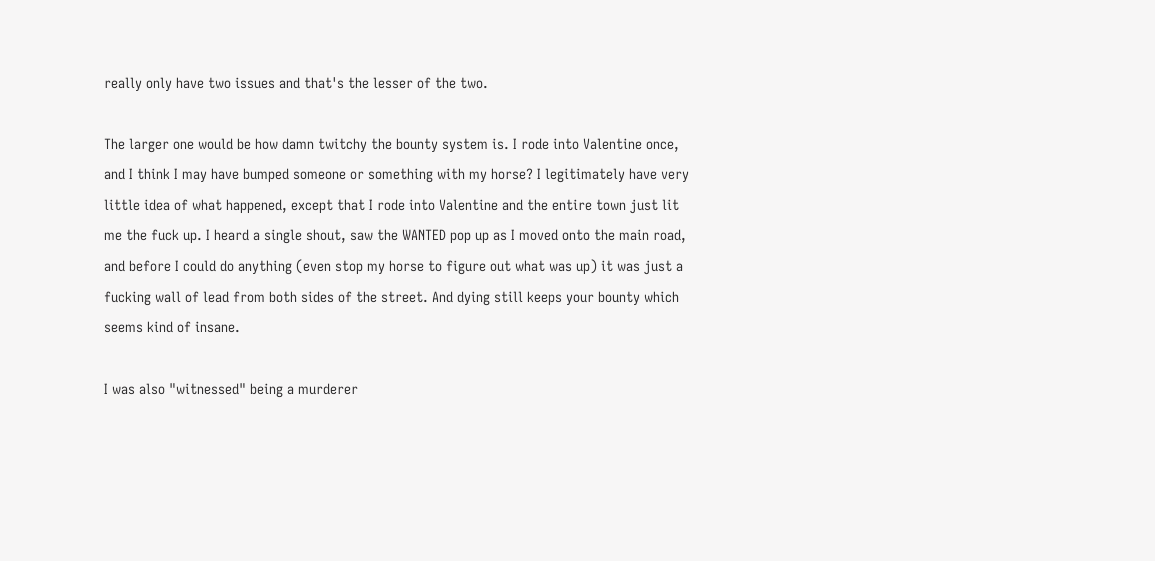really only have two issues and that's the lesser of the two.

The larger one would be how damn twitchy the bounty system is. I rode into Valentine once, and I think I may have bumped someone or something with my horse? I legitimately have very little idea of what happened, except that I rode into Valentine and the entire town just lit me the fuck up. I heard a single shout, saw the WANTED pop up as I moved onto the main road, and before I could do anything (even stop my horse to figure out what was up) it was just a fucking wall of lead from both sides of the street. And dying still keeps your bounty which seems kind of insane.

I was also "witnessed" being a murderer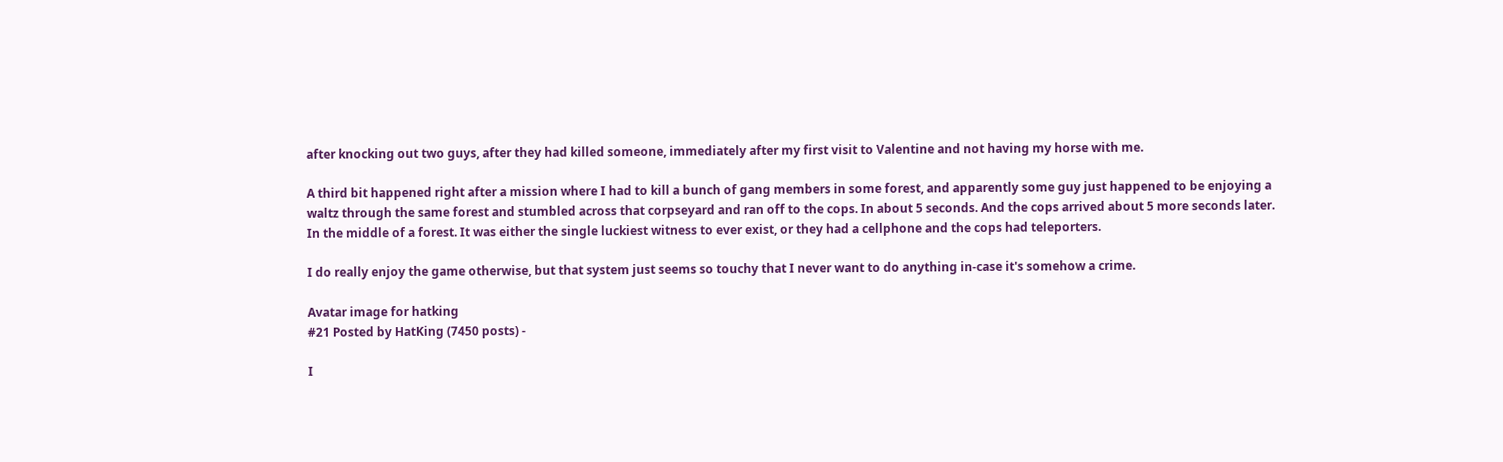after knocking out two guys, after they had killed someone, immediately after my first visit to Valentine and not having my horse with me.

A third bit happened right after a mission where I had to kill a bunch of gang members in some forest, and apparently some guy just happened to be enjoying a waltz through the same forest and stumbled across that corpseyard and ran off to the cops. In about 5 seconds. And the cops arrived about 5 more seconds later. In the middle of a forest. It was either the single luckiest witness to ever exist, or they had a cellphone and the cops had teleporters.

I do really enjoy the game otherwise, but that system just seems so touchy that I never want to do anything in-case it's somehow a crime.

Avatar image for hatking
#21 Posted by HatKing (7450 posts) -

I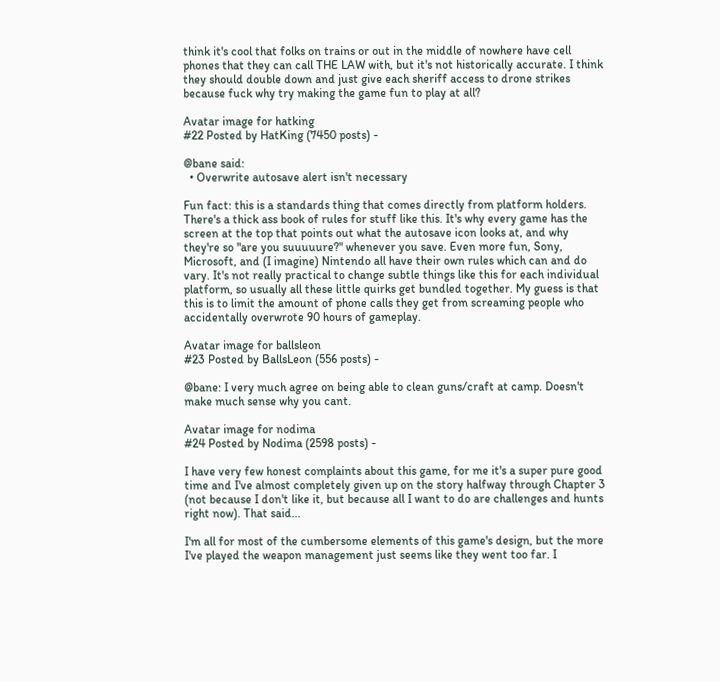think it's cool that folks on trains or out in the middle of nowhere have cell phones that they can call THE LAW with, but it's not historically accurate. I think they should double down and just give each sheriff access to drone strikes because fuck why try making the game fun to play at all?

Avatar image for hatking
#22 Posted by HatKing (7450 posts) -

@bane said:
  • Overwrite autosave alert isn't necessary

Fun fact: this is a standards thing that comes directly from platform holders. There's a thick ass book of rules for stuff like this. It's why every game has the screen at the top that points out what the autosave icon looks at, and why they're so "are you suuuuure?" whenever you save. Even more fun, Sony, Microsoft, and (I imagine) Nintendo all have their own rules which can and do vary. It's not really practical to change subtle things like this for each individual platform, so usually all these little quirks get bundled together. My guess is that this is to limit the amount of phone calls they get from screaming people who accidentally overwrote 90 hours of gameplay.

Avatar image for ballsleon
#23 Posted by BallsLeon (556 posts) -

@bane: I very much agree on being able to clean guns/craft at camp. Doesn't make much sense why you cant.

Avatar image for nodima
#24 Posted by Nodima (2598 posts) -

I have very few honest complaints about this game, for me it's a super pure good time and I've almost completely given up on the story halfway through Chapter 3 (not because I don't like it, but because all I want to do are challenges and hunts right now). That said...

I'm all for most of the cumbersome elements of this game's design, but the more I've played the weapon management just seems like they went too far. I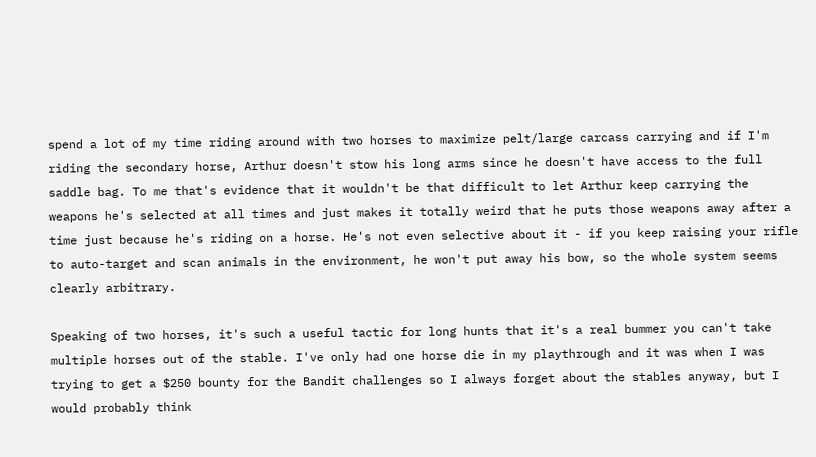spend a lot of my time riding around with two horses to maximize pelt/large carcass carrying and if I'm riding the secondary horse, Arthur doesn't stow his long arms since he doesn't have access to the full saddle bag. To me that's evidence that it wouldn't be that difficult to let Arthur keep carrying the weapons he's selected at all times and just makes it totally weird that he puts those weapons away after a time just because he's riding on a horse. He's not even selective about it - if you keep raising your rifle to auto-target and scan animals in the environment, he won't put away his bow, so the whole system seems clearly arbitrary.

Speaking of two horses, it's such a useful tactic for long hunts that it's a real bummer you can't take multiple horses out of the stable. I've only had one horse die in my playthrough and it was when I was trying to get a $250 bounty for the Bandit challenges so I always forget about the stables anyway, but I would probably think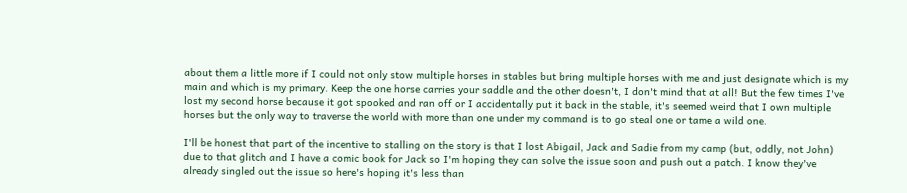about them a little more if I could not only stow multiple horses in stables but bring multiple horses with me and just designate which is my main and which is my primary. Keep the one horse carries your saddle and the other doesn't, I don't mind that at all! But the few times I've lost my second horse because it got spooked and ran off or I accidentally put it back in the stable, it's seemed weird that I own multiple horses but the only way to traverse the world with more than one under my command is to go steal one or tame a wild one.

I'll be honest that part of the incentive to stalling on the story is that I lost Abigail, Jack and Sadie from my camp (but, oddly, not John) due to that glitch and I have a comic book for Jack so I'm hoping they can solve the issue soon and push out a patch. I know they've already singled out the issue so here's hoping it's less than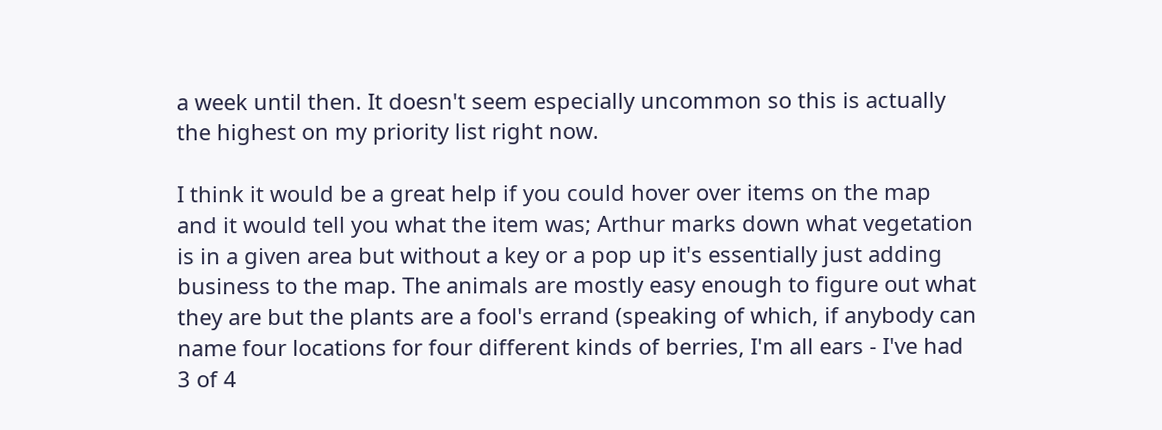a week until then. It doesn't seem especially uncommon so this is actually the highest on my priority list right now.

I think it would be a great help if you could hover over items on the map and it would tell you what the item was; Arthur marks down what vegetation is in a given area but without a key or a pop up it's essentially just adding business to the map. The animals are mostly easy enough to figure out what they are but the plants are a fool's errand (speaking of which, if anybody can name four locations for four different kinds of berries, I'm all ears - I've had 3 of 4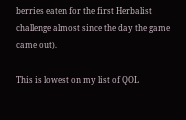berries eaten for the first Herbalist challenge almost since the day the game came out).

This is lowest on my list of QOL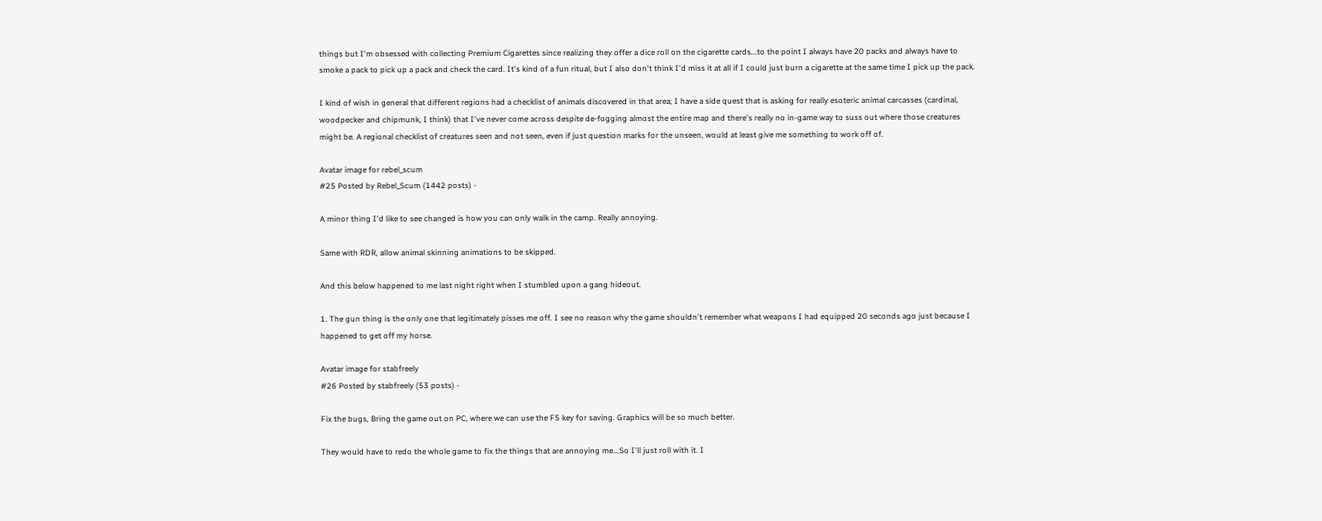things but I'm obsessed with collecting Premium Cigarettes since realizing they offer a dice roll on the cigarette cards...to the point I always have 20 packs and always have to smoke a pack to pick up a pack and check the card. It's kind of a fun ritual, but I also don't think I'd miss it at all if I could just burn a cigarette at the same time I pick up the pack.

I kind of wish in general that different regions had a checklist of animals discovered in that area; I have a side quest that is asking for really esoteric animal carcasses (cardinal, woodpecker and chipmunk, I think) that I've never come across despite de-fogging almost the entire map and there's really no in-game way to suss out where those creatures might be. A regional checklist of creatures seen and not seen, even if just question marks for the unseen, would at least give me something to work off of.

Avatar image for rebel_scum
#25 Posted by Rebel_Scum (1442 posts) -

A minor thing I'd like to see changed is how you can only walk in the camp. Really annoying.

Same with RDR, allow animal skinning animations to be skipped.

And this below happened to me last night right when I stumbled upon a gang hideout.

1. The gun thing is the only one that legitimately pisses me off. I see no reason why the game shouldn't remember what weapons I had equipped 20 seconds ago just because I happened to get off my horse.

Avatar image for stabfreely
#26 Posted by stabfreely (53 posts) -

Fix the bugs, Bring the game out on PC, where we can use the F5 key for saving. Graphics will be so much better.

They would have to redo the whole game to fix the things that are annoying me...So I'll just roll with it. I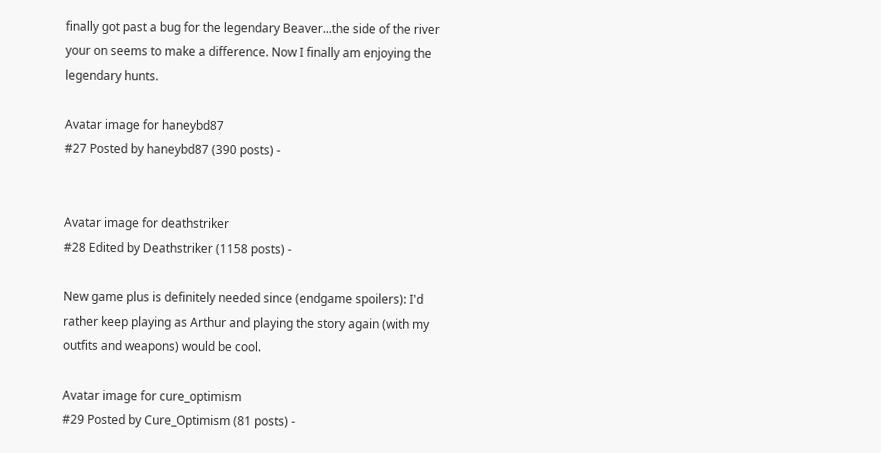finally got past a bug for the legendary Beaver...the side of the river your on seems to make a difference. Now I finally am enjoying the legendary hunts.

Avatar image for haneybd87
#27 Posted by haneybd87 (390 posts) -


Avatar image for deathstriker
#28 Edited by Deathstriker (1158 posts) -

New game plus is definitely needed since (endgame spoilers): I'd rather keep playing as Arthur and playing the story again (with my outfits and weapons) would be cool.

Avatar image for cure_optimism
#29 Posted by Cure_Optimism (81 posts) -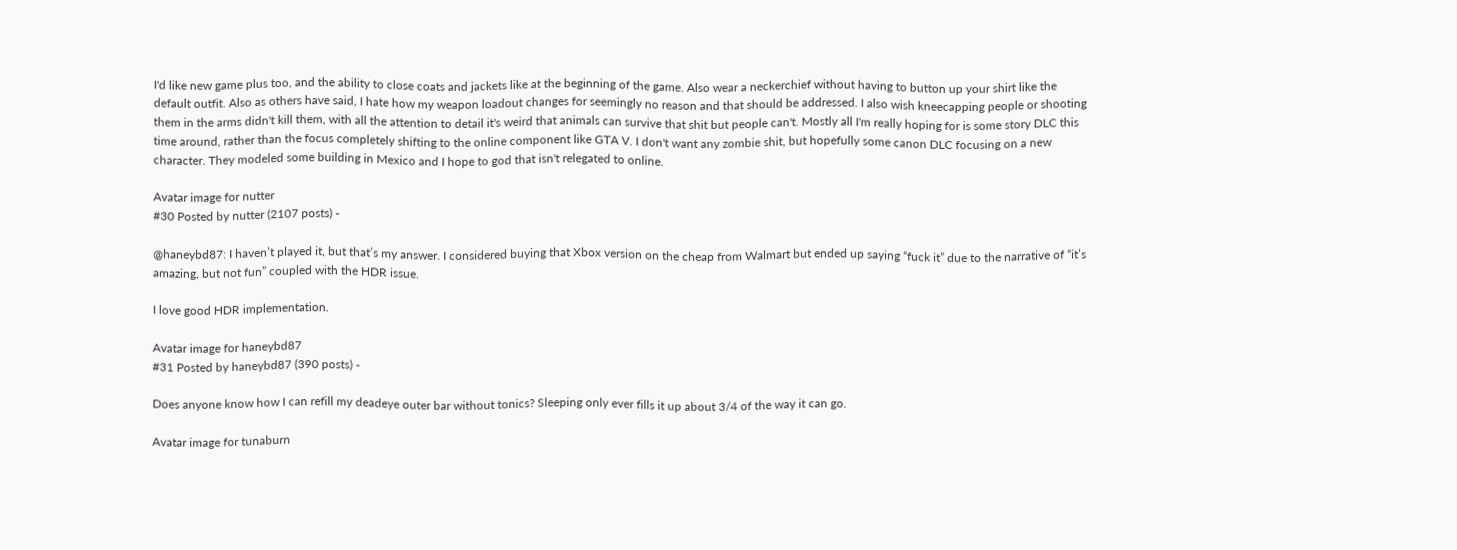I'd like new game plus too, and the ability to close coats and jackets like at the beginning of the game. Also wear a neckerchief without having to button up your shirt like the default outfit. Also as others have said, I hate how my weapon loadout changes for seemingly no reason and that should be addressed. I also wish kneecapping people or shooting them in the arms didn't kill them, with all the attention to detail it's weird that animals can survive that shit but people can't. Mostly all I'm really hoping for is some story DLC this time around, rather than the focus completely shifting to the online component like GTA V. I don't want any zombie shit, but hopefully some canon DLC focusing on a new character. They modeled some building in Mexico and I hope to god that isn't relegated to online.

Avatar image for nutter
#30 Posted by nutter (2107 posts) -

@haneybd87: I haven’t played it, but that’s my answer. I considered buying that Xbox version on the cheap from Walmart but ended up saying “fuck it” due to the narrative of “it’s amazing, but not fun” coupled with the HDR issue.

I love good HDR implementation.

Avatar image for haneybd87
#31 Posted by haneybd87 (390 posts) -

Does anyone know how I can refill my deadeye outer bar without tonics? Sleeping only ever fills it up about 3/4 of the way it can go.

Avatar image for tunaburn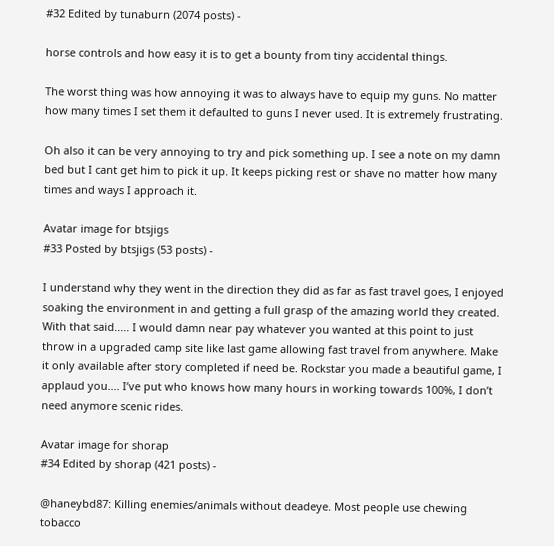#32 Edited by tunaburn (2074 posts) -

horse controls and how easy it is to get a bounty from tiny accidental things.

The worst thing was how annoying it was to always have to equip my guns. No matter how many times I set them it defaulted to guns I never used. It is extremely frustrating.

Oh also it can be very annoying to try and pick something up. I see a note on my damn bed but I cant get him to pick it up. It keeps picking rest or shave no matter how many times and ways I approach it.

Avatar image for btsjigs
#33 Posted by btsjigs (53 posts) -

I understand why they went in the direction they did as far as fast travel goes, I enjoyed soaking the environment in and getting a full grasp of the amazing world they created. With that said..... I would damn near pay whatever you wanted at this point to just throw in a upgraded camp site like last game allowing fast travel from anywhere. Make it only available after story completed if need be. Rockstar you made a beautiful game, I applaud you.... I’ve put who knows how many hours in working towards 100%, I don’t need anymore scenic rides.

Avatar image for shorap
#34 Edited by shorap (421 posts) -

@haneybd87: Killing enemies/animals without deadeye. Most people use chewing tobacco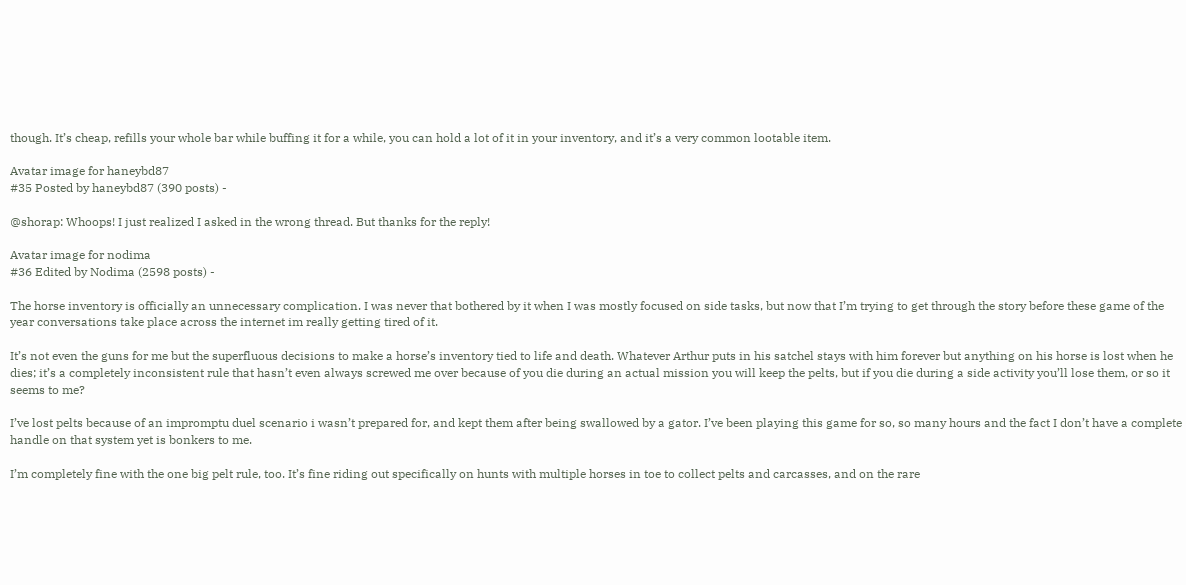though. It’s cheap, refills your whole bar while buffing it for a while, you can hold a lot of it in your inventory, and it’s a very common lootable item.

Avatar image for haneybd87
#35 Posted by haneybd87 (390 posts) -

@shorap: Whoops! I just realized I asked in the wrong thread. But thanks for the reply!

Avatar image for nodima
#36 Edited by Nodima (2598 posts) -

The horse inventory is officially an unnecessary complication. I was never that bothered by it when I was mostly focused on side tasks, but now that I’m trying to get through the story before these game of the year conversations take place across the internet im really getting tired of it.

It’s not even the guns for me but the superfluous decisions to make a horse’s inventory tied to life and death. Whatever Arthur puts in his satchel stays with him forever but anything on his horse is lost when he dies; it’s a completely inconsistent rule that hasn’t even always screwed me over because of you die during an actual mission you will keep the pelts, but if you die during a side activity you’ll lose them, or so it seems to me?

I’ve lost pelts because of an impromptu duel scenario i wasn’t prepared for, and kept them after being swallowed by a gator. I’ve been playing this game for so, so many hours and the fact I don’t have a complete handle on that system yet is bonkers to me.

I’m completely fine with the one big pelt rule, too. It’s fine riding out specifically on hunts with multiple horses in toe to collect pelts and carcasses, and on the rare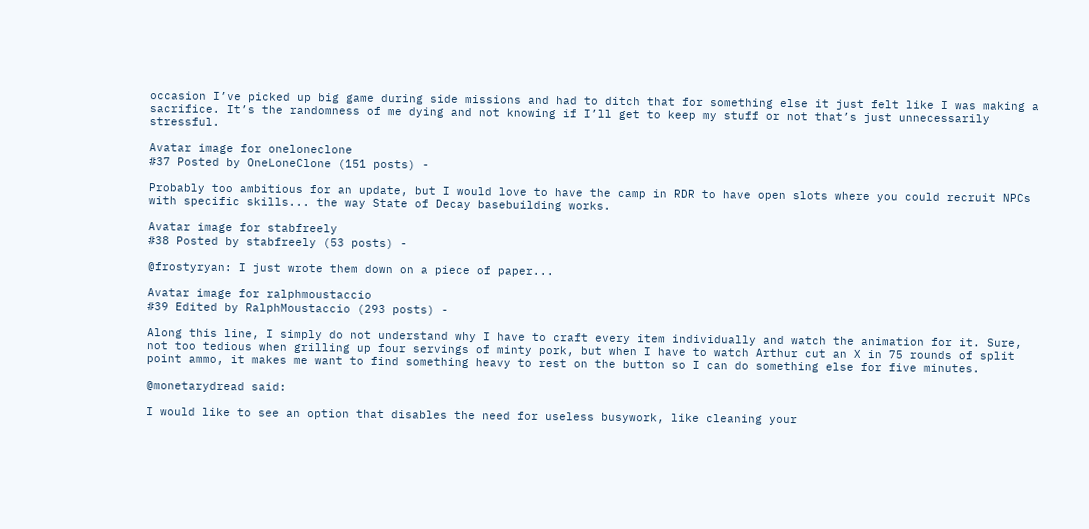occasion I’ve picked up big game during side missions and had to ditch that for something else it just felt like I was making a sacrifice. It’s the randomness of me dying and not knowing if I’ll get to keep my stuff or not that’s just unnecessarily stressful.

Avatar image for oneloneclone
#37 Posted by OneLoneClone (151 posts) -

Probably too ambitious for an update, but I would love to have the camp in RDR to have open slots where you could recruit NPCs with specific skills... the way State of Decay basebuilding works.

Avatar image for stabfreely
#38 Posted by stabfreely (53 posts) -

@frostyryan: I just wrote them down on a piece of paper...

Avatar image for ralphmoustaccio
#39 Edited by RalphMoustaccio (293 posts) -

Along this line, I simply do not understand why I have to craft every item individually and watch the animation for it. Sure, not too tedious when grilling up four servings of minty pork, but when I have to watch Arthur cut an X in 75 rounds of split point ammo, it makes me want to find something heavy to rest on the button so I can do something else for five minutes.

@monetarydread said:

I would like to see an option that disables the need for useless busywork, like cleaning your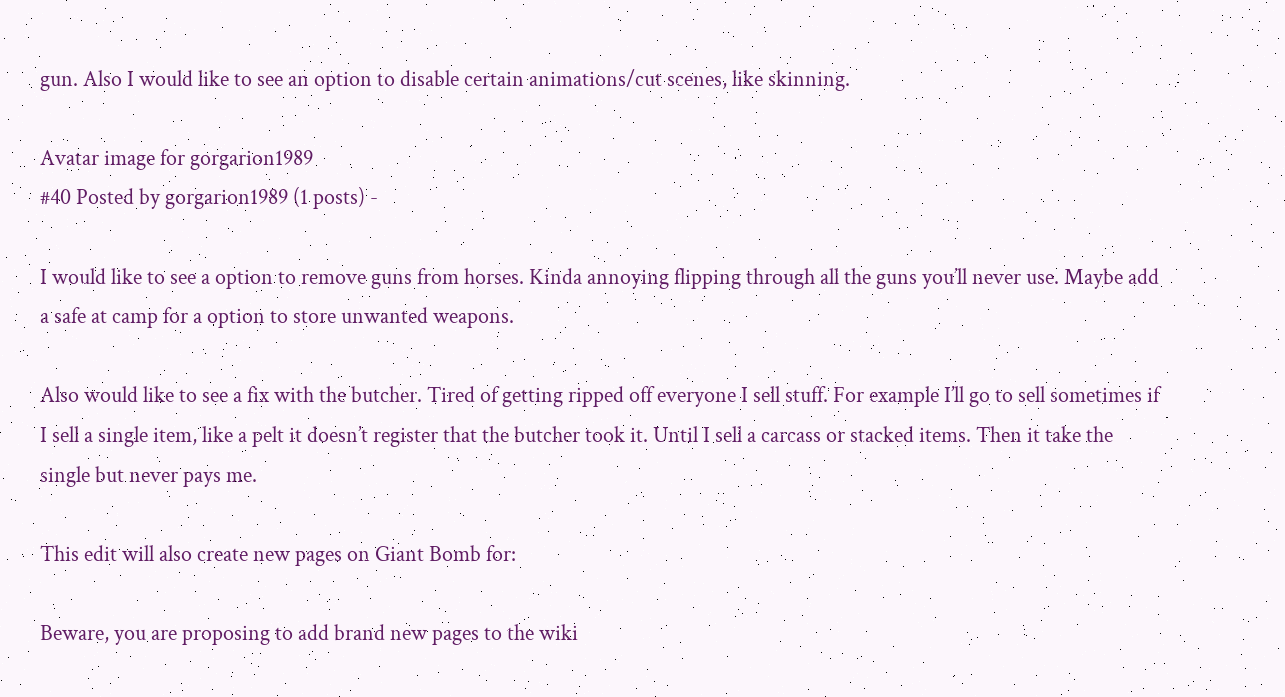gun. Also I would like to see an option to disable certain animations/cut scenes, like skinning.

Avatar image for gorgarion1989
#40 Posted by gorgarion1989 (1 posts) -

I would like to see a option to remove guns from horses. Kinda annoying flipping through all the guns you’ll never use. Maybe add a safe at camp for a option to store unwanted weapons.

Also would like to see a fix with the butcher. Tired of getting ripped off everyone I sell stuff. For example I’ll go to sell sometimes if I sell a single item, like a pelt it doesn’t register that the butcher took it. Until I sell a carcass or stacked items. Then it take the single but never pays me.

This edit will also create new pages on Giant Bomb for:

Beware, you are proposing to add brand new pages to the wiki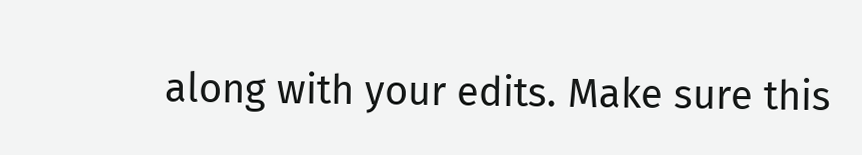along with your edits. Make sure this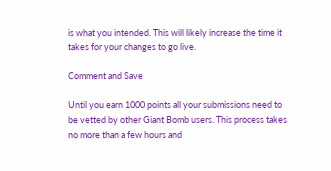is what you intended. This will likely increase the time it takes for your changes to go live.

Comment and Save

Until you earn 1000 points all your submissions need to be vetted by other Giant Bomb users. This process takes no more than a few hours and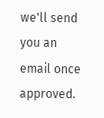we'll send you an email once approved.